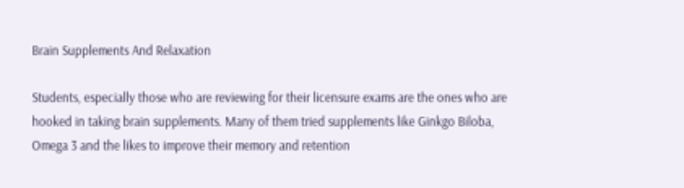Brain Supplements And Relaxation

Students, especially those who are reviewing for their licensure exams are the ones who are hooked in taking brain supplements. Many of them tried supplements like Ginkgo Biloba, Omega 3 and the likes to improve their memory and retention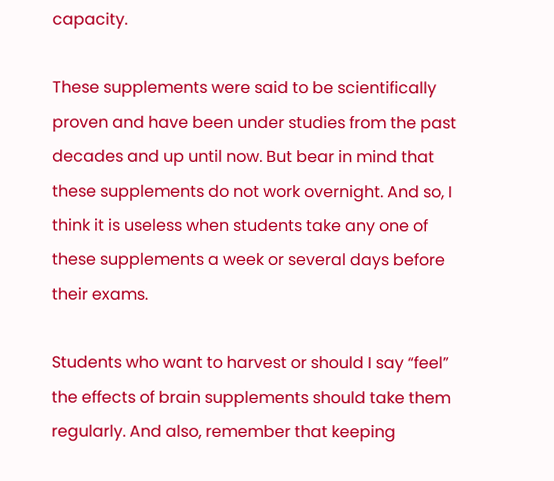capacity.

These supplements were said to be scientifically proven and have been under studies from the past decades and up until now. But bear in mind that these supplements do not work overnight. And so, I think it is useless when students take any one of these supplements a week or several days before their exams.

Students who want to harvest or should I say “feel” the effects of brain supplements should take them regularly. And also, remember that keeping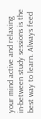your mind active and relaxing in-between study sessions is the best way to learn. Always feed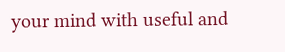your mind with useful and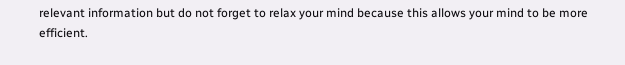relevant information but do not forget to relax your mind because this allows your mind to be more efficient.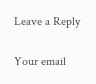Leave a Reply

Your email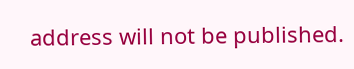address will not be published.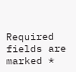Required fields are marked *